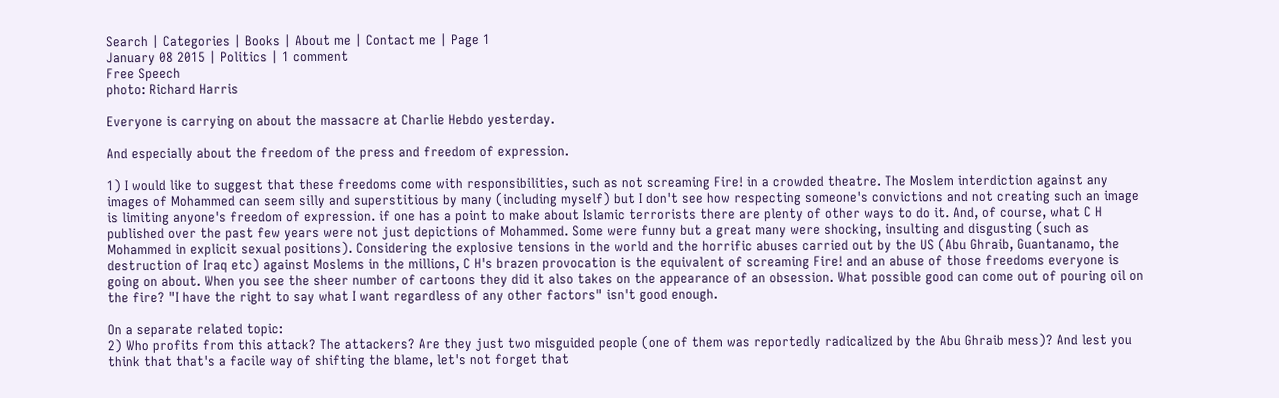Search | Categories | Books | About me | Contact me | Page 1
January 08 2015 | Politics | 1 comment
Free Speech
photo: Richard Harris

Everyone is carrying on about the massacre at Charlie Hebdo yesterday.

And especially about the freedom of the press and freedom of expression.

1) I would like to suggest that these freedoms come with responsibilities, such as not screaming Fire! in a crowded theatre. The Moslem interdiction against any images of Mohammed can seem silly and superstitious by many (including myself) but I don't see how respecting someone's convictions and not creating such an image is limiting anyone's freedom of expression. if one has a point to make about Islamic terrorists there are plenty of other ways to do it. And, of course, what C H published over the past few years were not just depictions of Mohammed. Some were funny but a great many were shocking, insulting and disgusting (such as Mohammed in explicit sexual positions). Considering the explosive tensions in the world and the horrific abuses carried out by the US (Abu Ghraib, Guantanamo, the destruction of Iraq etc) against Moslems in the millions, C H's brazen provocation is the equivalent of screaming Fire! and an abuse of those freedoms everyone is going on about. When you see the sheer number of cartoons they did it also takes on the appearance of an obsession. What possible good can come out of pouring oil on the fire? "I have the right to say what I want regardless of any other factors" isn't good enough.

On a separate related topic:
2) Who profits from this attack? The attackers? Are they just two misguided people (one of them was reportedly radicalized by the Abu Ghraib mess)? And lest you think that that's a facile way of shifting the blame, let's not forget that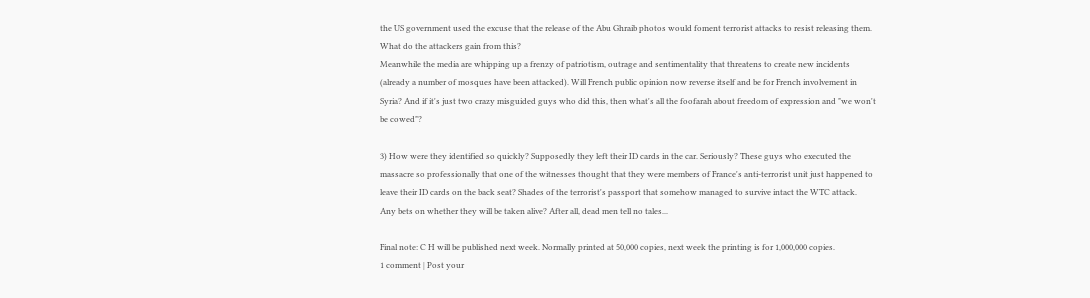the US government used the excuse that the release of the Abu Ghraib photos would foment terrorist attacks to resist releasing them. What do the attackers gain from this?
Meanwhile the media are whipping up a frenzy of patriotism, outrage and sentimentality that threatens to create new incidents (already a number of mosques have been attacked). Will French public opinion now reverse itself and be for French involvement in Syria? And if it's just two crazy misguided guys who did this, then what's all the foofarah about freedom of expression and "we won't be cowed"?

3) How were they identified so quickly? Supposedly they left their ID cards in the car. Seriously? These guys who executed the massacre so professionally that one of the witnesses thought that they were members of France's anti-terrorist unit just happened to leave their ID cards on the back seat? Shades of the terrorist's passport that somehow managed to survive intact the WTC attack.
Any bets on whether they will be taken alive? After all, dead men tell no tales...

Final note: C H will be published next week. Normally printed at 50,000 copies, next week the printing is for 1,000,000 copies.
1 comment | Post your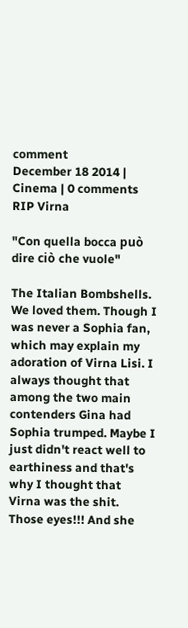comment
December 18 2014 | Cinema | 0 comments
RIP Virna

"Con quella bocca può dire ciò che vuole"

The Italian Bombshells. We loved them. Though I was never a Sophia fan, which may explain my adoration of Virna Lisi. I always thought that among the two main contenders Gina had Sophia trumped. Maybe I just didn't react well to earthiness and that's why I thought that Virna was the shit. Those eyes!!! And she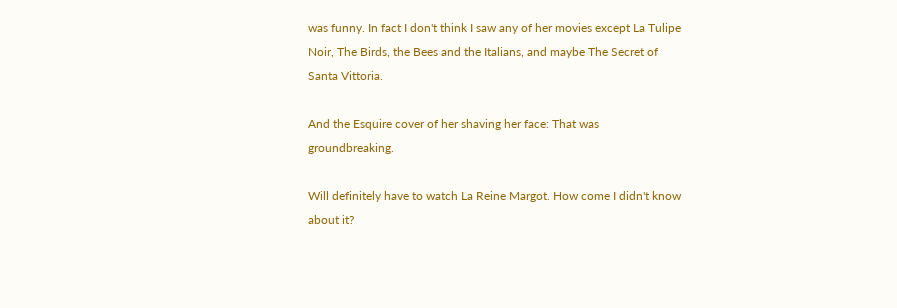was funny. In fact I don't think I saw any of her movies except La Tulipe Noir, The Birds, the Bees and the Italians, and maybe The Secret of Santa Vittoria.

And the Esquire cover of her shaving her face: That was groundbreaking.

Will definitely have to watch La Reine Margot. How come I didn't know about it?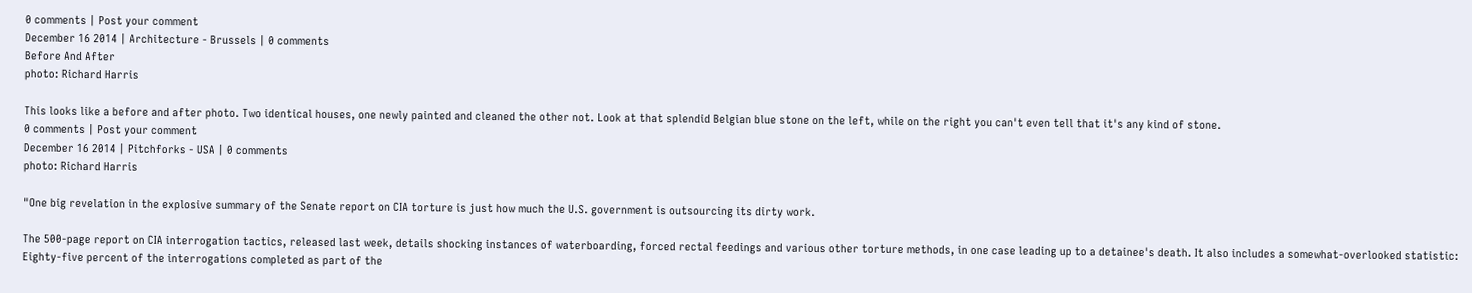0 comments | Post your comment
December 16 2014 | Architecture - Brussels | 0 comments
Before And After
photo: Richard Harris

This looks like a before and after photo. Two identical houses, one newly painted and cleaned the other not. Look at that splendid Belgian blue stone on the left, while on the right you can't even tell that it's any kind of stone.
0 comments | Post your comment
December 16 2014 | Pitchforks - USA | 0 comments
photo: Richard Harris

"One big revelation in the explosive summary of the Senate report on CIA torture is just how much the U.S. government is outsourcing its dirty work.

The 500-page report on CIA interrogation tactics, released last week, details shocking instances of waterboarding, forced rectal feedings and various other torture methods, in one case leading up to a detainee's death. It also includes a somewhat-overlooked statistic: Eighty-five percent of the interrogations completed as part of the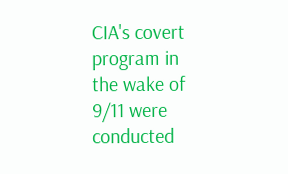CIA's covert program in the wake of 9/11 were conducted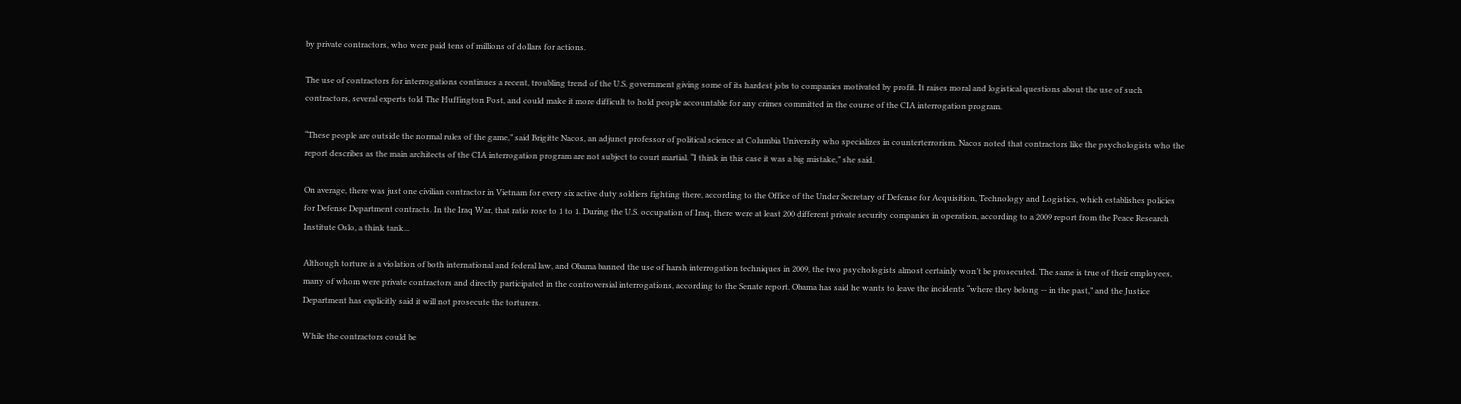by private contractors, who were paid tens of millions of dollars for actions.

The use of contractors for interrogations continues a recent, troubling trend of the U.S. government giving some of its hardest jobs to companies motivated by profit. It raises moral and logistical questions about the use of such contractors, several experts told The Huffington Post, and could make it more difficult to hold people accountable for any crimes committed in the course of the CIA interrogation program.

“These people are outside the normal rules of the game,” said Brigitte Nacos, an adjunct professor of political science at Columbia University who specializes in counterterrorism. Nacos noted that contractors like the psychologists who the report describes as the main architects of the CIA interrogation program are not subject to court martial. “I think in this case it was a big mistake,” she said.

On average, there was just one civilian contractor in Vietnam for every six active duty soldiers fighting there, according to the Office of the Under Secretary of Defense for Acquisition, Technology and Logistics, which establishes policies for Defense Department contracts. In the Iraq War, that ratio rose to 1 to 1. During the U.S. occupation of Iraq, there were at least 200 different private security companies in operation, according to a 2009 report from the Peace Research Institute Oslo, a think tank...

Although torture is a violation of both international and federal law, and Obama banned the use of harsh interrogation techniques in 2009, the two psychologists almost certainly won’t be prosecuted. The same is true of their employees, many of whom were private contractors and directly participated in the controversial interrogations, according to the Senate report. Obama has said he wants to leave the incidents “where they belong -- in the past,” and the Justice Department has explicitly said it will not prosecute the torturers.

While the contractors could be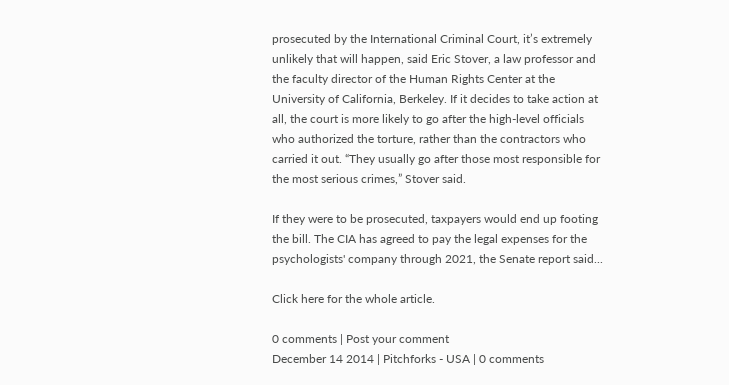prosecuted by the International Criminal Court, it’s extremely unlikely that will happen, said Eric Stover, a law professor and the faculty director of the Human Rights Center at the University of California, Berkeley. If it decides to take action at all, the court is more likely to go after the high-level officials who authorized the torture, rather than the contractors who carried it out. “They usually go after those most responsible for the most serious crimes,” Stover said.

If they were to be prosecuted, taxpayers would end up footing the bill. The CIA has agreed to pay the legal expenses for the psychologists' company through 2021, the Senate report said...

Click here for the whole article.

0 comments | Post your comment
December 14 2014 | Pitchforks - USA | 0 comments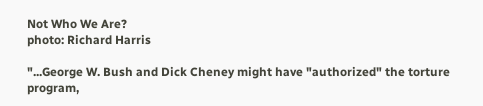Not Who We Are?
photo: Richard Harris

"...George W. Bush and Dick Cheney might have "authorized" the torture program,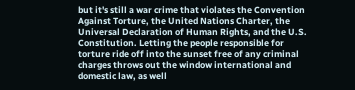but it's still a war crime that violates the Convention Against Torture, the United Nations Charter, the Universal Declaration of Human Rights, and the U.S. Constitution. Letting the people responsible for torture ride off into the sunset free of any criminal charges throws out the window international and domestic law, as well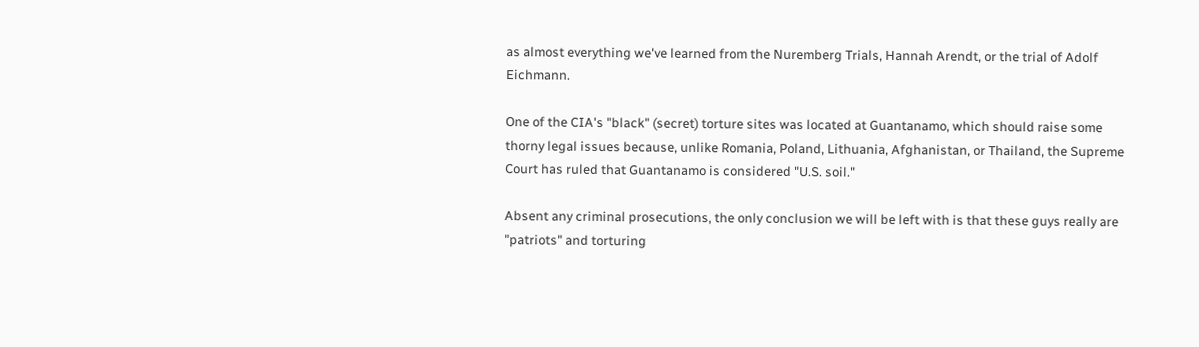as almost everything we've learned from the Nuremberg Trials, Hannah Arendt, or the trial of Adolf Eichmann.

One of the CIA's "black" (secret) torture sites was located at Guantanamo, which should raise some thorny legal issues because, unlike Romania, Poland, Lithuania, Afghanistan, or Thailand, the Supreme Court has ruled that Guantanamo is considered "U.S. soil."

Absent any criminal prosecutions, the only conclusion we will be left with is that these guys really are "patriots" and torturing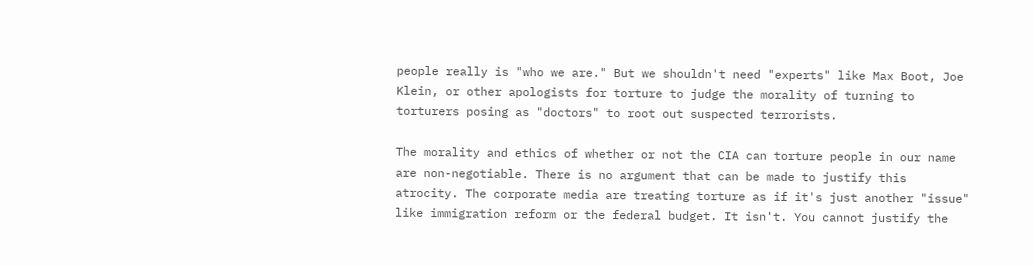people really is "who we are." But we shouldn't need "experts" like Max Boot, Joe Klein, or other apologists for torture to judge the morality of turning to torturers posing as "doctors" to root out suspected terrorists.

The morality and ethics of whether or not the CIA can torture people in our name are non-negotiable. There is no argument that can be made to justify this atrocity. The corporate media are treating torture as if it's just another "issue" like immigration reform or the federal budget. It isn't. You cannot justify the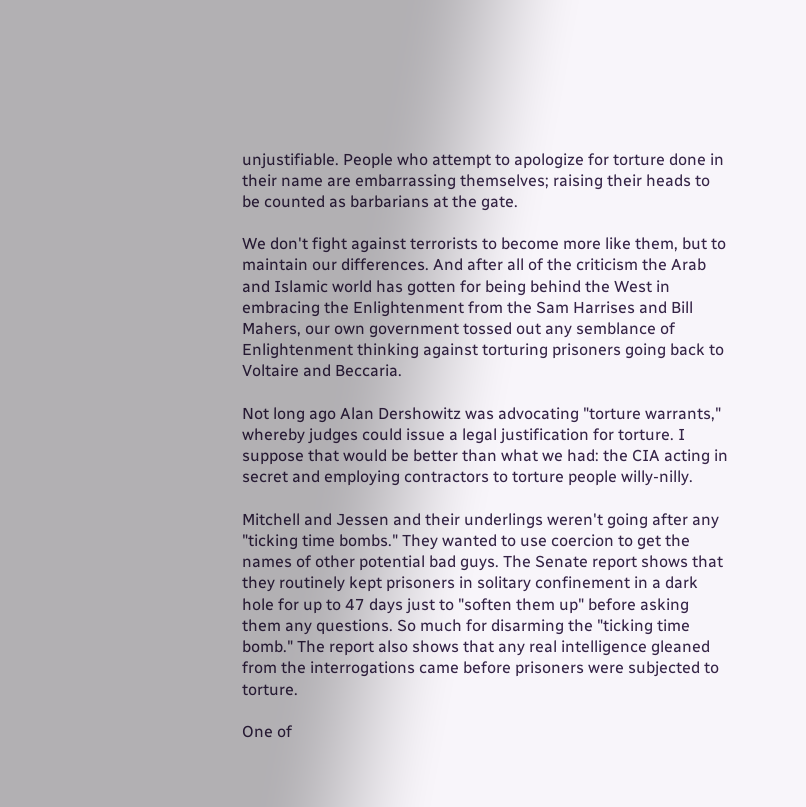unjustifiable. People who attempt to apologize for torture done in their name are embarrassing themselves; raising their heads to be counted as barbarians at the gate.

We don't fight against terrorists to become more like them, but to maintain our differences. And after all of the criticism the Arab and Islamic world has gotten for being behind the West in embracing the Enlightenment from the Sam Harrises and Bill Mahers, our own government tossed out any semblance of Enlightenment thinking against torturing prisoners going back to Voltaire and Beccaria.

Not long ago Alan Dershowitz was advocating "torture warrants," whereby judges could issue a legal justification for torture. I suppose that would be better than what we had: the CIA acting in secret and employing contractors to torture people willy-nilly.

Mitchell and Jessen and their underlings weren't going after any "ticking time bombs." They wanted to use coercion to get the names of other potential bad guys. The Senate report shows that they routinely kept prisoners in solitary confinement in a dark hole for up to 47 days just to "soften them up" before asking them any questions. So much for disarming the "ticking time bomb." The report also shows that any real intelligence gleaned from the interrogations came before prisoners were subjected to torture.

One of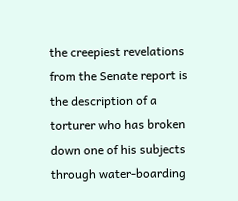the creepiest revelations from the Senate report is the description of a torturer who has broken down one of his subjects through water-boarding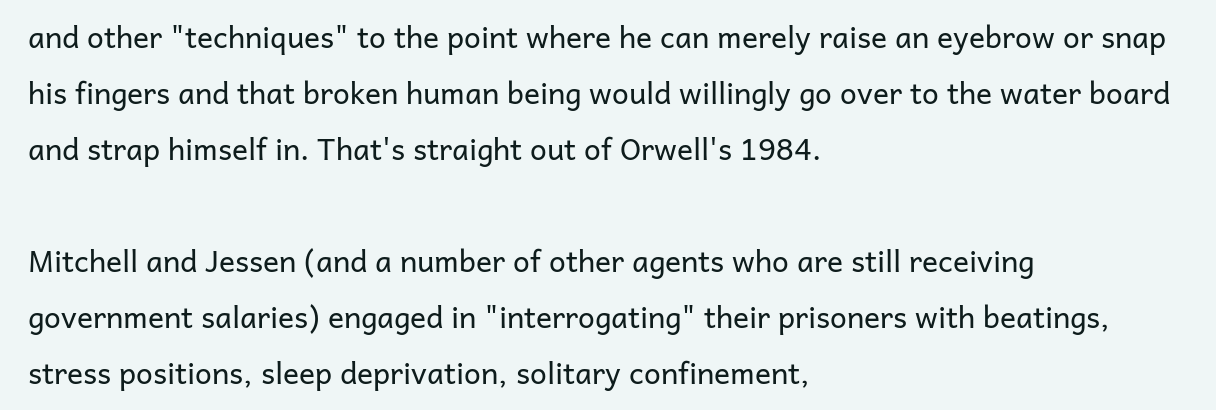and other "techniques" to the point where he can merely raise an eyebrow or snap his fingers and that broken human being would willingly go over to the water board and strap himself in. That's straight out of Orwell's 1984.

Mitchell and Jessen (and a number of other agents who are still receiving government salaries) engaged in "interrogating" their prisoners with beatings, stress positions, sleep deprivation, solitary confinement,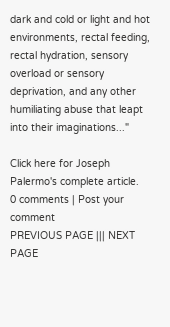dark and cold or light and hot environments, rectal feeding, rectal hydration, sensory overload or sensory deprivation, and any other humiliating abuse that leapt into their imaginations..."

Click here for Joseph Palermo's complete article.
0 comments | Post your comment
PREVIOUS PAGE ||| NEXT PAGE